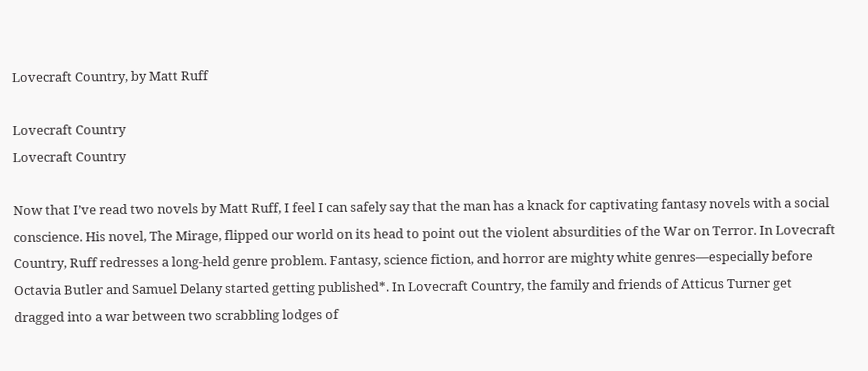Lovecraft Country, by Matt Ruff

Lovecraft Country
Lovecraft Country

Now that I’ve read two novels by Matt Ruff, I feel I can safely say that the man has a knack for captivating fantasy novels with a social conscience. His novel, The Mirage, flipped our world on its head to point out the violent absurdities of the War on Terror. In Lovecraft Country, Ruff redresses a long-held genre problem. Fantasy, science fiction, and horror are mighty white genres—especially before Octavia Butler and Samuel Delany started getting published*. In Lovecraft Country, the family and friends of Atticus Turner get dragged into a war between two scrabbling lodges of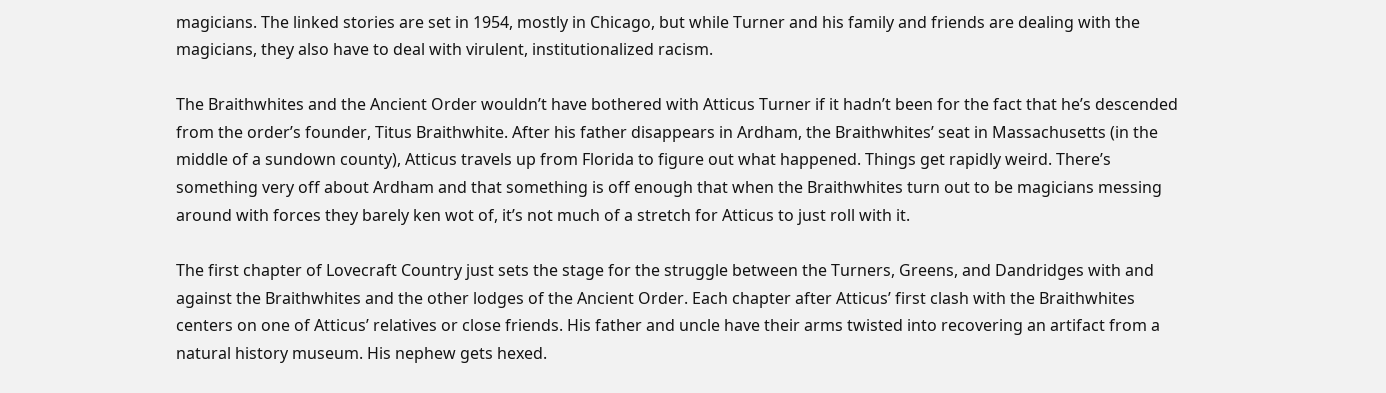magicians. The linked stories are set in 1954, mostly in Chicago, but while Turner and his family and friends are dealing with the magicians, they also have to deal with virulent, institutionalized racism.

The Braithwhites and the Ancient Order wouldn’t have bothered with Atticus Turner if it hadn’t been for the fact that he’s descended from the order’s founder, Titus Braithwhite. After his father disappears in Ardham, the Braithwhites’ seat in Massachusetts (in the middle of a sundown county), Atticus travels up from Florida to figure out what happened. Things get rapidly weird. There’s something very off about Ardham and that something is off enough that when the Braithwhites turn out to be magicians messing around with forces they barely ken wot of, it’s not much of a stretch for Atticus to just roll with it.

The first chapter of Lovecraft Country just sets the stage for the struggle between the Turners, Greens, and Dandridges with and against the Braithwhites and the other lodges of the Ancient Order. Each chapter after Atticus’ first clash with the Braithwhites centers on one of Atticus’ relatives or close friends. His father and uncle have their arms twisted into recovering an artifact from a natural history museum. His nephew gets hexed.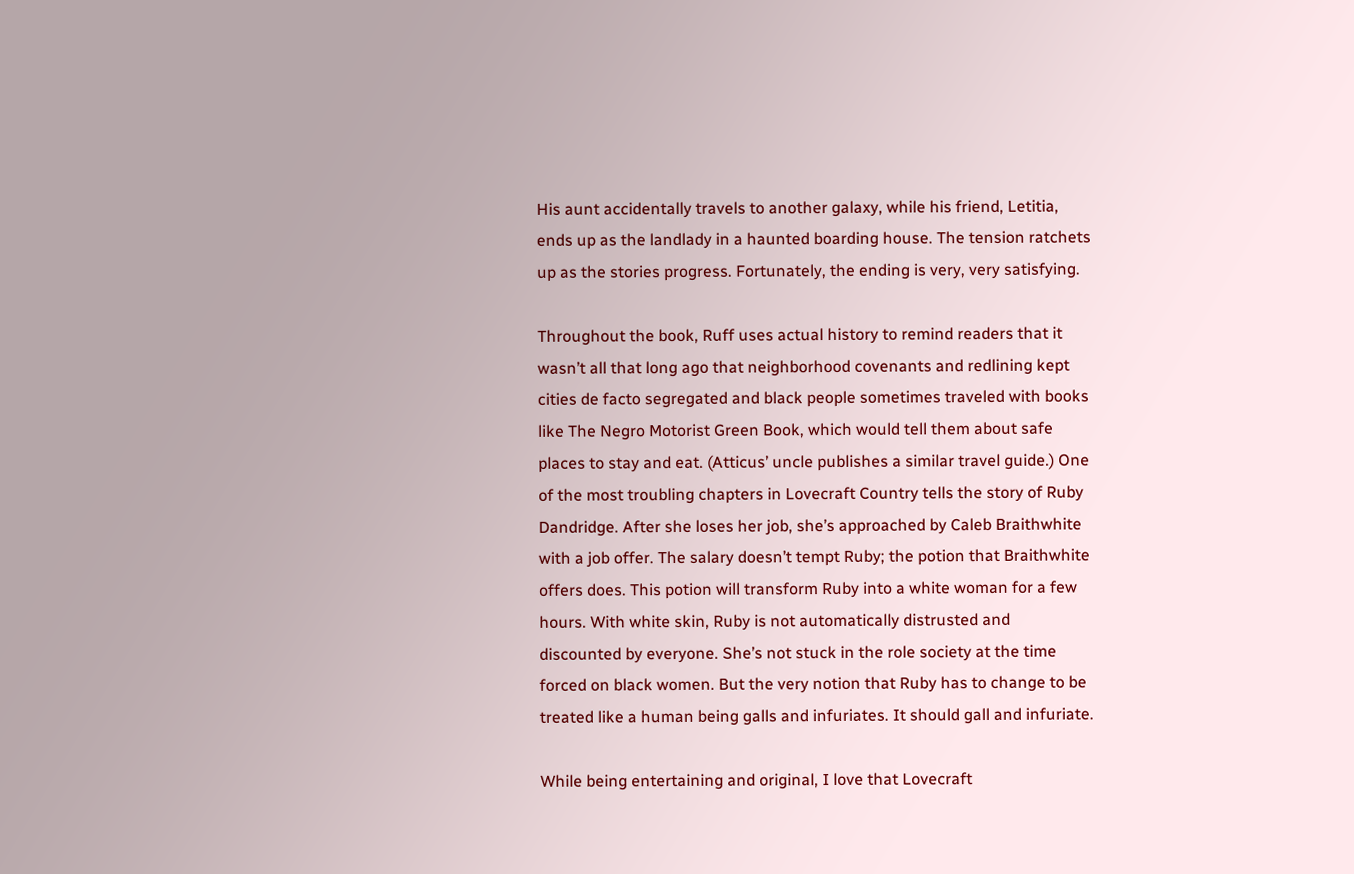His aunt accidentally travels to another galaxy, while his friend, Letitia, ends up as the landlady in a haunted boarding house. The tension ratchets up as the stories progress. Fortunately, the ending is very, very satisfying.

Throughout the book, Ruff uses actual history to remind readers that it wasn’t all that long ago that neighborhood covenants and redlining kept cities de facto segregated and black people sometimes traveled with books like The Negro Motorist Green Book, which would tell them about safe places to stay and eat. (Atticus’ uncle publishes a similar travel guide.) One of the most troubling chapters in Lovecraft Country tells the story of Ruby Dandridge. After she loses her job, she’s approached by Caleb Braithwhite with a job offer. The salary doesn’t tempt Ruby; the potion that Braithwhite offers does. This potion will transform Ruby into a white woman for a few hours. With white skin, Ruby is not automatically distrusted and discounted by everyone. She’s not stuck in the role society at the time forced on black women. But the very notion that Ruby has to change to be treated like a human being galls and infuriates. It should gall and infuriate.

While being entertaining and original, I love that Lovecraft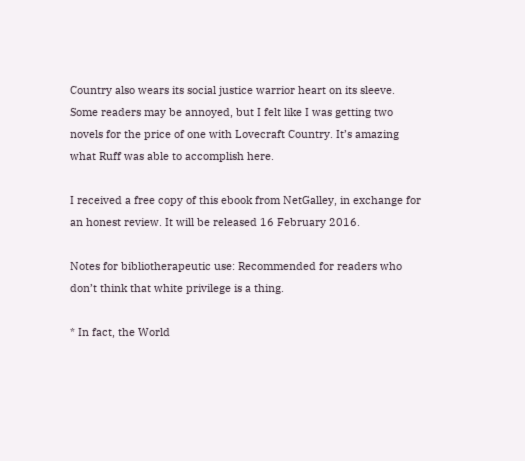Country also wears its social justice warrior heart on its sleeve. Some readers may be annoyed, but I felt like I was getting two novels for the price of one with Lovecraft Country. It’s amazing what Ruff was able to accomplish here.

I received a free copy of this ebook from NetGalley, in exchange for an honest review. It will be released 16 February 2016.

Notes for bibliotherapeutic use: Recommended for readers who don’t think that white privilege is a thing.

* In fact, the World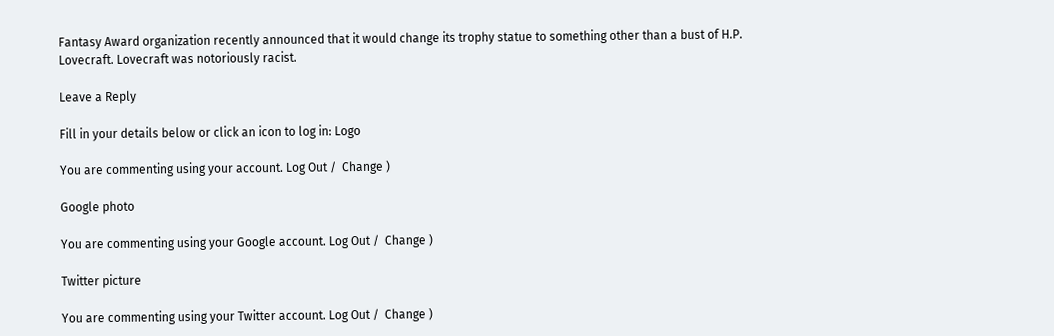Fantasy Award organization recently announced that it would change its trophy statue to something other than a bust of H.P. Lovecraft. Lovecraft was notoriously racist.

Leave a Reply

Fill in your details below or click an icon to log in: Logo

You are commenting using your account. Log Out /  Change )

Google photo

You are commenting using your Google account. Log Out /  Change )

Twitter picture

You are commenting using your Twitter account. Log Out /  Change )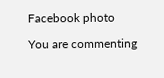Facebook photo

You are commenting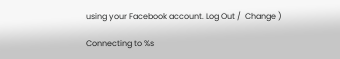using your Facebook account. Log Out /  Change )

Connecting to %s